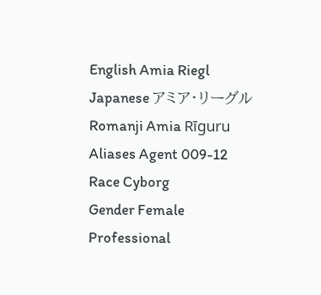English Amia Riegl
Japanese アミア・リーグル
Romanji Amia Rīguru
Aliases Agent 009-12
Race Cyborg
Gender Female
Professional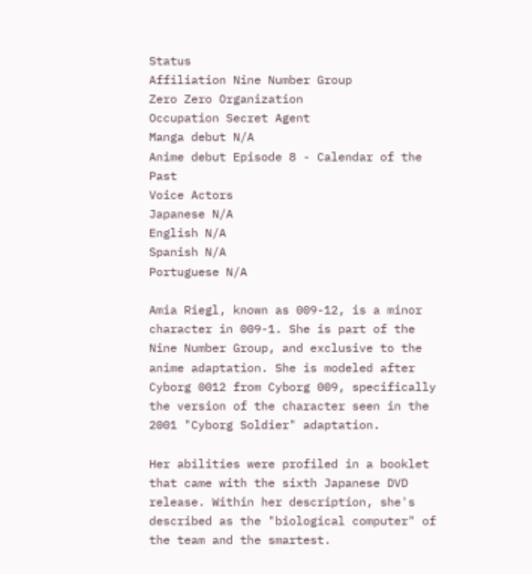Status
Affiliation Nine Number Group
Zero Zero Organization
Occupation Secret Agent
Manga debut N/A
Anime debut Episode 8 - Calendar of the Past
Voice Actors
Japanese N/A
English N/A
Spanish N/A
Portuguese N/A

Amia Riegl, known as 009-12, is a minor character in 009-1. She is part of the Nine Number Group, and exclusive to the anime adaptation. She is modeled after Cyborg 0012 from Cyborg 009, specifically the version of the character seen in the 2001 "Cyborg Soldier" adaptation.

Her abilities were profiled in a booklet that came with the sixth Japanese DVD release. Within her description, she's described as the "biological computer" of the team and the smartest.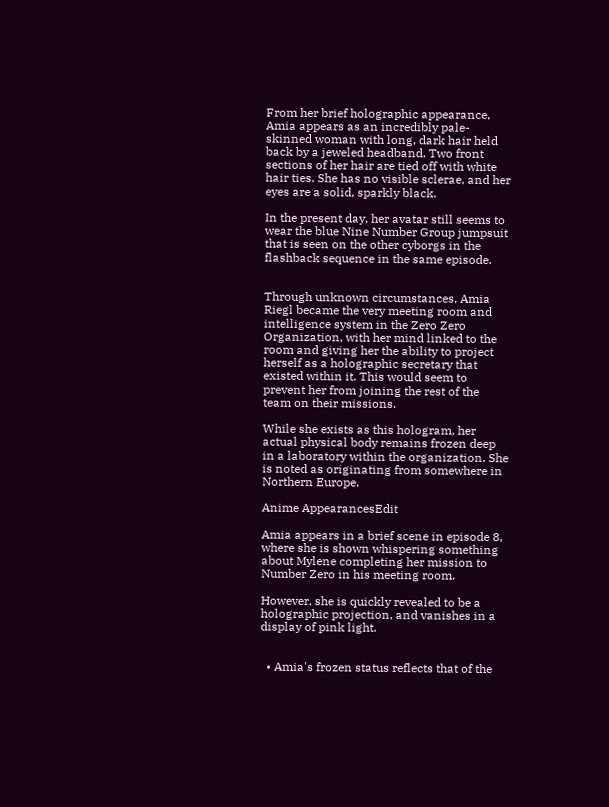From her brief holographic appearance, Amia appears as an incredibly pale-skinned woman with long, dark hair held back by a jeweled headband. Two front sections of her hair are tied off with white hair ties. She has no visible sclerae, and her eyes are a solid, sparkly black.

In the present day, her avatar still seems to wear the blue Nine Number Group jumpsuit that is seen on the other cyborgs in the flashback sequence in the same episode.


Through unknown circumstances, Amia Riegl became the very meeting room and intelligence system in the Zero Zero Organization, with her mind linked to the room and giving her the ability to project herself as a holographic secretary that existed within it. This would seem to prevent her from joining the rest of the team on their missions.

While she exists as this hologram, her actual physical body remains frozen deep in a laboratory within the organization. She is noted as originating from somewhere in Northern Europe.

Anime AppearancesEdit

Amia appears in a brief scene in episode 8, where she is shown whispering something about Mylene completing her mission to Number Zero in his meeting room.

However, she is quickly revealed to be a holographic projection, and vanishes in a display of pink light.


  • Amia's frozen status reflects that of the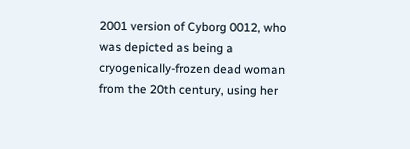2001 version of Cyborg 0012, who was depicted as being a cryogenically-frozen dead woman from the 20th century, using her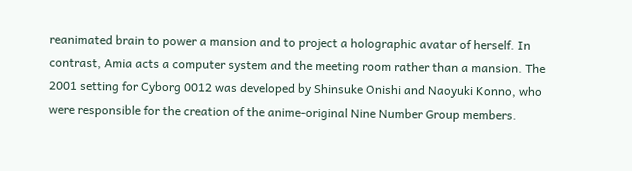reanimated brain to power a mansion and to project a holographic avatar of herself. In contrast, Amia acts a computer system and the meeting room rather than a mansion. The 2001 setting for Cyborg 0012 was developed by Shinsuke Onishi and Naoyuki Konno, who were responsible for the creation of the anime-original Nine Number Group members.